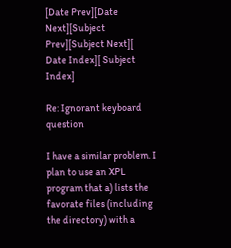[Date Prev][Date Next][Subject Prev][Subject Next][ Date Index][ Subject Index]

Re: Ignorant keyboard question

I have a similar problem. I plan to use an XPL program that a) lists the
favorate files (including the directory) with a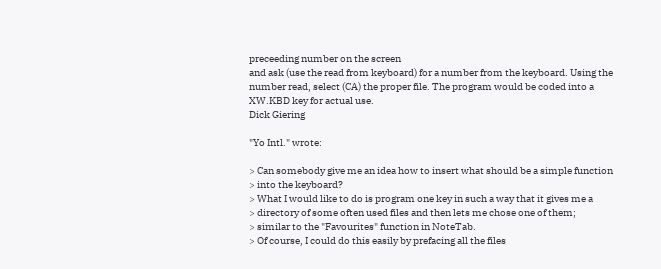preceeding number on the screen
and ask (use the read from keyboard) for a number from the keyboard. Using the
number read, select (CA) the proper file. The program would be coded into a
XW.KBD key for actual use.
Dick Giering

"Yo Intl." wrote:

> Can somebody give me an idea how to insert what should be a simple function
> into the keyboard?
> What I would like to do is program one key in such a way that it gives me a
> directory of some often used files and then lets me chose one of them;
> similar to the "Favourites" function in NoteTab.
> Of course, I could do this easily by prefacing all the files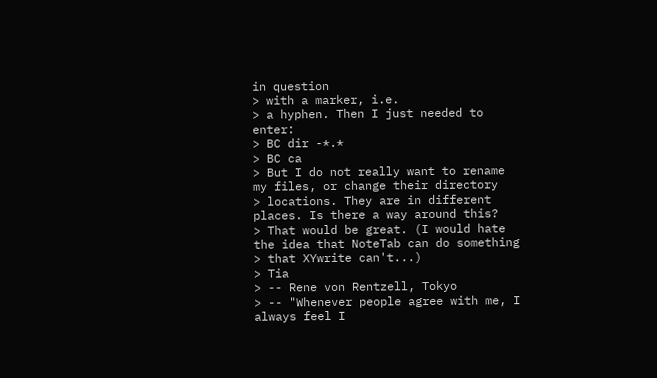in question
> with a marker, i.e.
> a hyphen. Then I just needed to enter:
> BC dir -*.*
> BC ca
> But I do not really want to rename my files, or change their directory
> locations. They are in different places. Is there a way around this?
> That would be great. (I would hate the idea that NoteTab can do something
> that XYwrite can't...)
> Tia
> -- Rene von Rentzell, Tokyo
> -- "Whenever people agree with me, I always feel I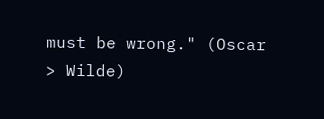must be wrong." (Oscar
> Wilde)